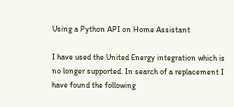Using a Python API on Home Assistant

I have used the United Energy integration which is no longer supported. In search of a replacement I have found the following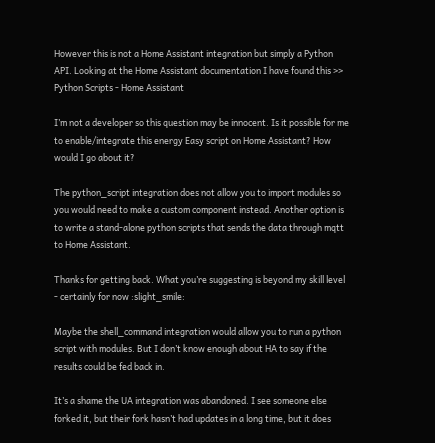However this is not a Home Assistant integration but simply a Python API. Looking at the Home Assistant documentation I have found this >> Python Scripts - Home Assistant

I’m not a developer so this question may be innocent. Is it possible for me to enable/integrate this energy Easy script on Home Assistant? How would I go about it?

The python_script integration does not allow you to import modules so you would need to make a custom component instead. Another option is to write a stand-alone python scripts that sends the data through mqtt to Home Assistant.

Thanks for getting back. What you’re suggesting is beyond my skill level - certainly for now :slight_smile:

Maybe the shell_command integration would allow you to run a python script with modules. But I don’t know enough about HA to say if the results could be fed back in.

It’s a shame the UA integration was abandoned. I see someone else forked it, but their fork hasn’t had updates in a long time, but it does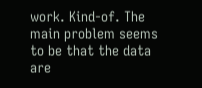work. Kind-of. The main problem seems to be that the data are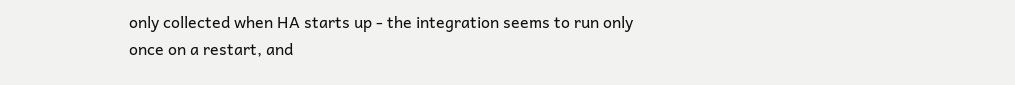only collected when HA starts up - the integration seems to run only once on a restart, and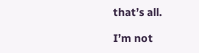that’s all.

I’m not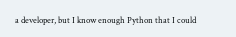a developer, but I know enough Python that I could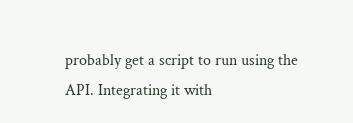probably get a script to run using the API. Integrating it with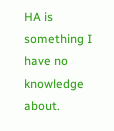HA is something I have no knowledge about.